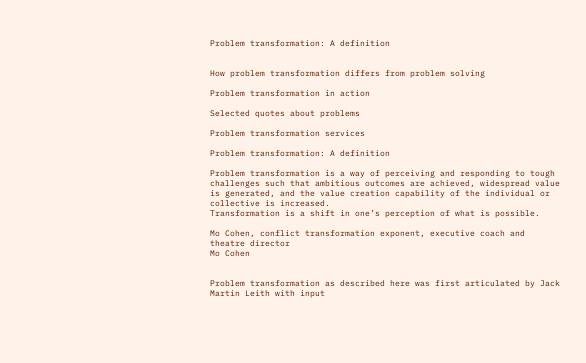Problem transformation: A definition


How problem transformation differs from problem solving

Problem transformation in action

Selected quotes about problems

Problem transformation services

Problem transformation: A definition

Problem transformation is a way of perceiving and responding to tough challenges such that ambitious outcomes are achieved, widespread value is generated, and the value creation capability of the individual or collective is increased.
Transformation is a shift in one’s perception of what is possible.

Mo Cohen, conflict transformation exponent, executive coach and theatre director
Mo Cohen


Problem transformation as described here was first articulated by Jack Martin Leith with input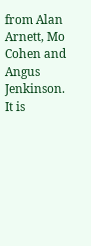from Alan Arnett, Mo Cohen and Angus Jenkinson. It is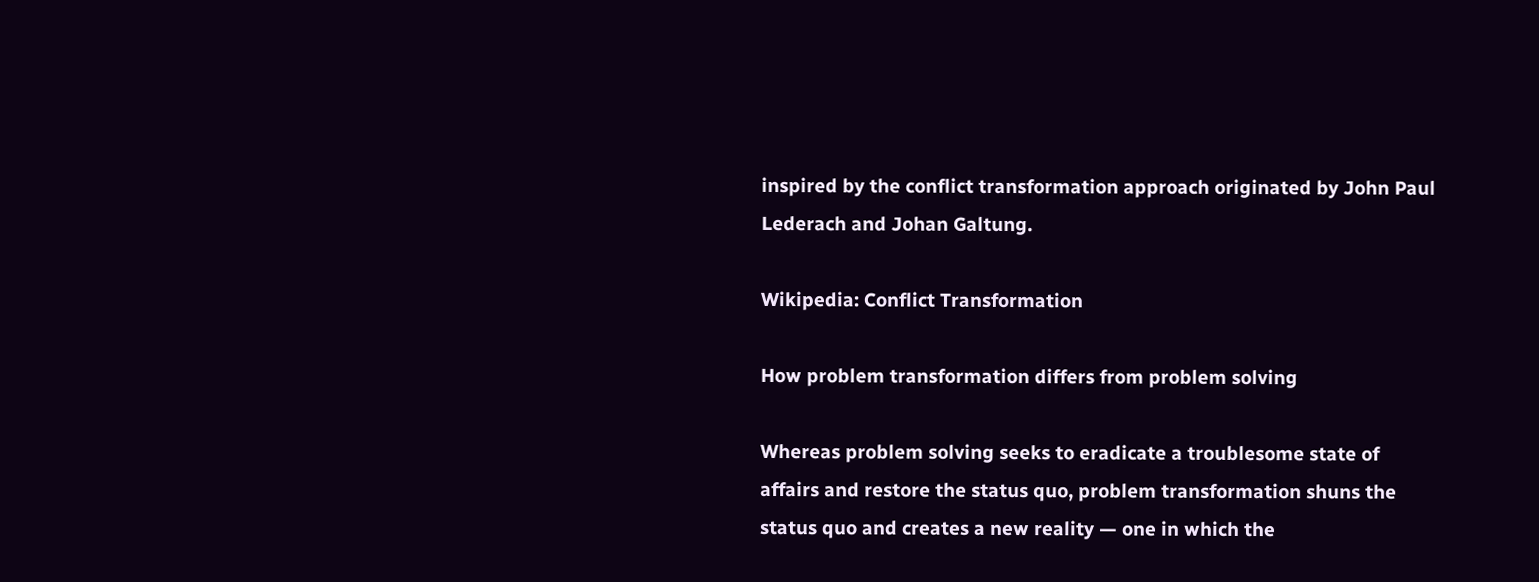inspired by the conflict transformation approach originated by John Paul Lederach and Johan Galtung.

Wikipedia: Conflict Transformation

How problem transformation differs from problem solving

Whereas problem solving seeks to eradicate a troublesome state of affairs and restore the status quo, problem transformation shuns the status quo and creates a new reality — one in which the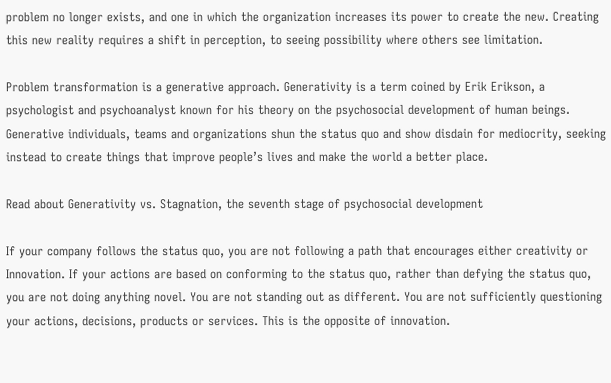problem no longer exists, and one in which the organization increases its power to create the new. Creating this new reality requires a shift in perception, to seeing possibility where others see limitation.

Problem transformation is a generative approach. Generativity is a term coined by Erik Erikson, a psychologist and psychoanalyst known for his theory on the psychosocial development of human beings. Generative individuals, teams and organizations shun the status quo and show disdain for mediocrity, seeking instead to create things that improve people’s lives and make the world a better place.

Read about Generativity vs. Stagnation, the seventh stage of psychosocial development

If your company follows the status quo, you are not following a path that encourages either creativity or Innovation. If your actions are based on conforming to the status quo, rather than defying the status quo, you are not doing anything novel. You are not standing out as different. You are not sufficiently questioning your actions, decisions, products or services. This is the opposite of innovation.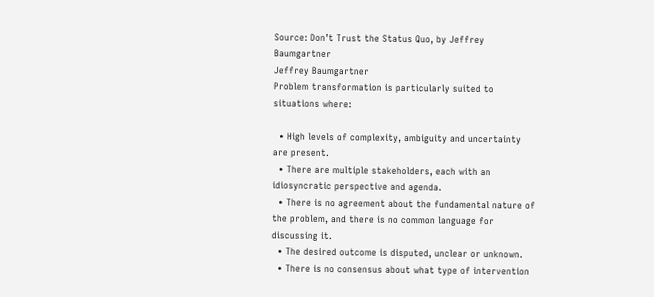Source: Don’t Trust the Status Quo, by Jeffrey Baumgartner
Jeffrey Baumgartner
Problem transformation is particularly suited to situations where:

  • High levels of complexity, ambiguity and uncertainty are present.
  • There are multiple stakeholders, each with an idiosyncratic perspective and agenda.
  • There is no agreement about the fundamental nature of the problem, and there is no common language for discussing it.
  • The desired outcome is disputed, unclear or unknown.
  • There is no consensus about what type of intervention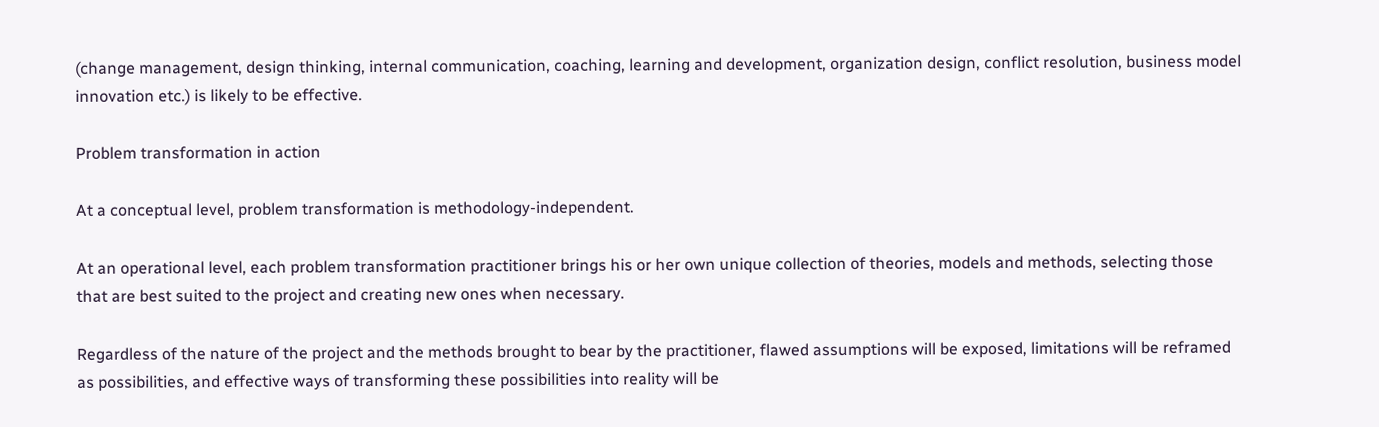(change management, design thinking, internal communication, coaching, learning and development, organization design, conflict resolution, business model innovation etc.) is likely to be effective.

Problem transformation in action

At a conceptual level, problem transformation is methodology-independent.

At an operational level, each problem transformation practitioner brings his or her own unique collection of theories, models and methods, selecting those that are best suited to the project and creating new ones when necessary.

Regardless of the nature of the project and the methods brought to bear by the practitioner, flawed assumptions will be exposed, limitations will be reframed as possibilities, and effective ways of transforming these possibilities into reality will be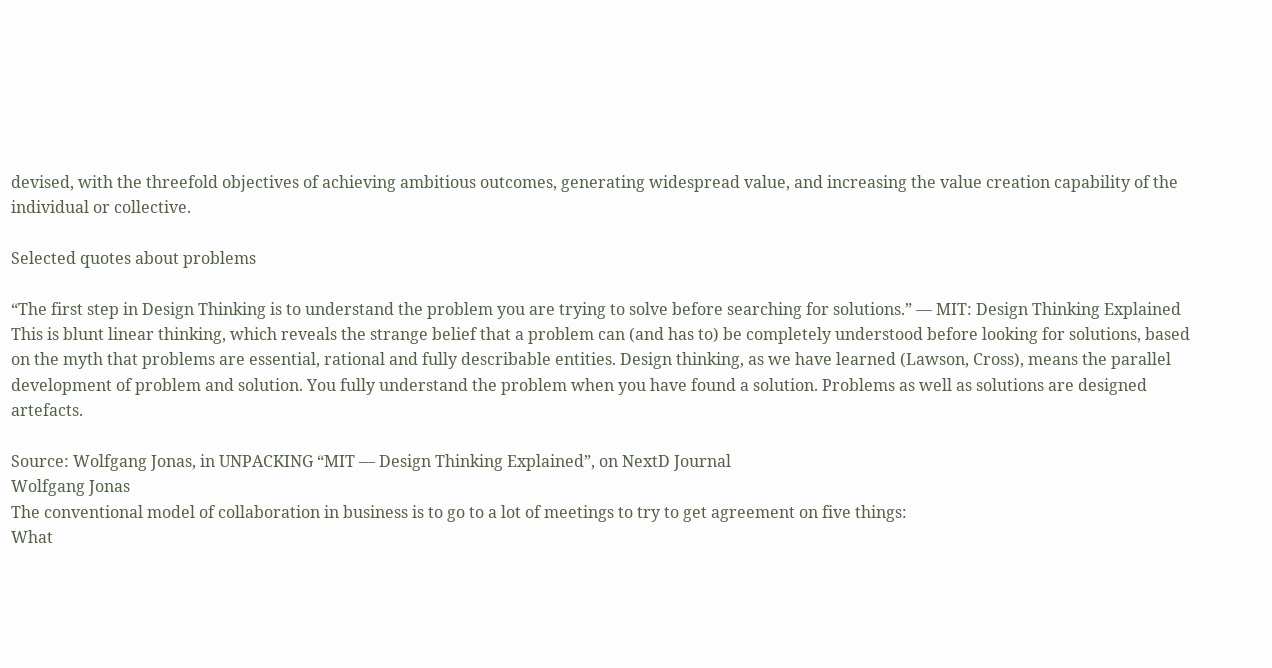devised, with the threefold objectives of achieving ambitious outcomes, generating widespread value, and increasing the value creation capability of the individual or collective.

Selected quotes about problems

“The first step in Design Thinking is to understand the problem you are trying to solve before searching for solutions.” — MIT: Design Thinking Explained
This is blunt linear thinking, which reveals the strange belief that a problem can (and has to) be completely understood before looking for solutions, based on the myth that problems are essential, rational and fully describable entities. Design thinking, as we have learned (Lawson, Cross), means the parallel development of problem and solution. You fully understand the problem when you have found a solution. Problems as well as solutions are designed artefacts.

Source: Wolfgang Jonas, in UNPACKING “MIT — Design Thinking Explained”, on NextD Journal
Wolfgang Jonas
The conventional model of collaboration in business is to go to a lot of meetings to try to get agreement on five things:
What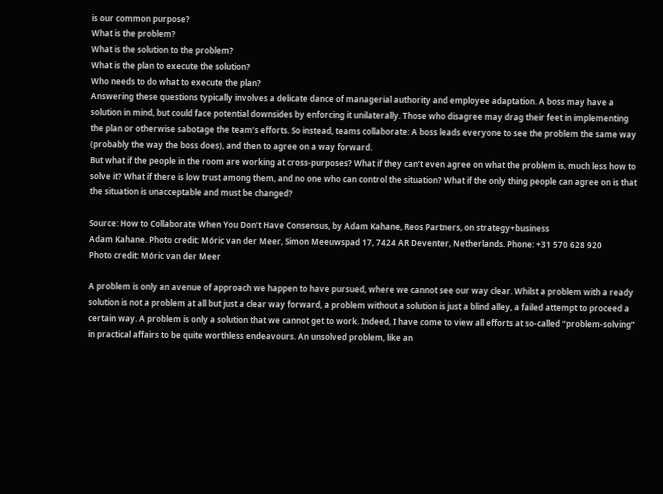is our common purpose?
What is the problem?
What is the solution to the problem?
What is the plan to execute the solution?
Who needs to do what to execute the plan?
Answering these questions typically involves a delicate dance of managerial authority and employee adaptation. A boss may have a solution in mind, but could face potential downsides by enforcing it unilaterally. Those who disagree may drag their feet in implementing the plan or otherwise sabotage the team’s efforts. So instead, teams collaborate: A boss leads everyone to see the problem the same way (probably the way the boss does), and then to agree on a way forward.
But what if the people in the room are working at cross-purposes? What if they can’t even agree on what the problem is, much less how to solve it? What if there is low trust among them, and no one who can control the situation? What if the only thing people can agree on is that the situation is unacceptable and must be changed?

Source: How to Collaborate When You Don’t Have Consensus, by Adam Kahane, Reos Partners, on strategy+business
Adam Kahane. Photo credit: Móric van der Meer, Simon Meeuwspad 17, 7424 AR Deventer, Netherlands. Phone: +31 570 628 920
Photo credit: Móric van der Meer

A problem is only an avenue of approach we happen to have pursued, where we cannot see our way clear. Whilst a problem with a ready solution is not a problem at all but just a clear way forward, a problem without a solution is just a blind alley, a failed attempt to proceed a certain way. A problem is only a solution that we cannot get to work. Indeed, I have come to view all efforts at so-called “problem-solving” in practical affairs to be quite worthless endeavours. An unsolved problem, like an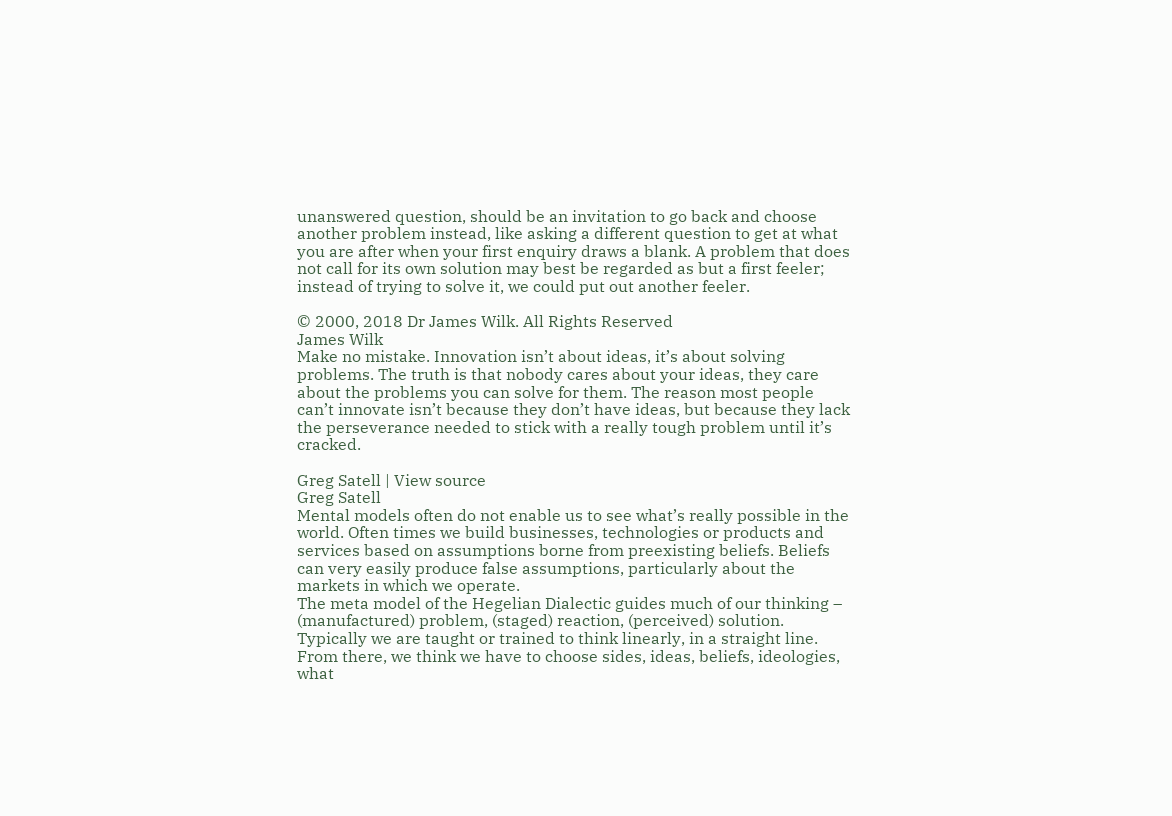unanswered question, should be an invitation to go back and choose another problem instead, like asking a different question to get at what you are after when your first enquiry draws a blank. A problem that does not call for its own solution may best be regarded as but a first feeler; instead of trying to solve it, we could put out another feeler.

© 2000, 2018 Dr James Wilk. All Rights Reserved
James Wilk
Make no mistake. Innovation isn’t about ideas, it’s about solving problems. The truth is that nobody cares about your ideas, they care about the problems you can solve for them. The reason most people can’t innovate isn’t because they don’t have ideas, but because they lack the perseverance needed to stick with a really tough problem until it’s cracked.

Greg Satell | View source
Greg Satell
Mental models often do not enable us to see what’s really possible in the world. Often times we build businesses, technologies or products and services based on assumptions borne from preexisting beliefs. Beliefs can very easily produce false assumptions, particularly about the markets in which we operate.
The meta model of the Hegelian Dialectic guides much of our thinking – (manufactured) problem, (staged) reaction, (perceived) solution. Typically we are taught or trained to think linearly, in a straight line. From there, we think we have to choose sides, ideas, beliefs, ideologies, what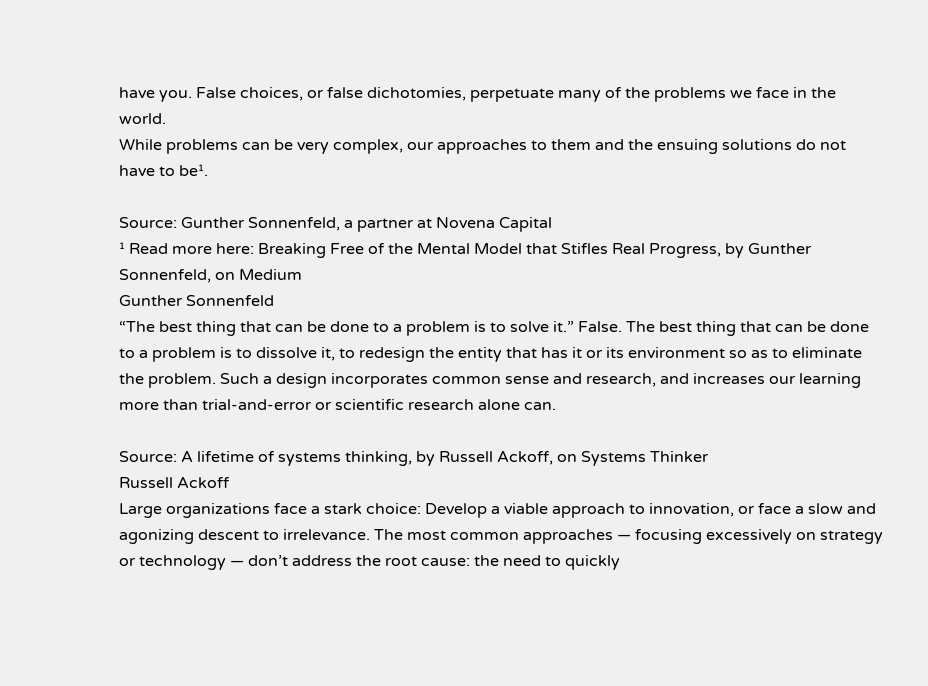have you. False choices, or false dichotomies, perpetuate many of the problems we face in the world.
While problems can be very complex, our approaches to them and the ensuing solutions do not have to be¹.

Source: Gunther Sonnenfeld, a partner at Novena Capital
¹ Read more here: Breaking Free of the Mental Model that Stifles Real Progress, by Gunther Sonnenfeld, on Medium
Gunther Sonnenfeld
“The best thing that can be done to a problem is to solve it.” False. The best thing that can be done to a problem is to dissolve it, to redesign the entity that has it or its environment so as to eliminate the problem. Such a design incorporates common sense and research, and increases our learning more than trial-and-error or scientific research alone can.

Source: A lifetime of systems thinking, by Russell Ackoff, on Systems Thinker
Russell Ackoff
Large organizations face a stark choice: Develop a viable approach to innovation, or face a slow and agonizing descent to irrelevance. The most common approaches — focusing excessively on strategy or technology — don’t address the root cause: the need to quickly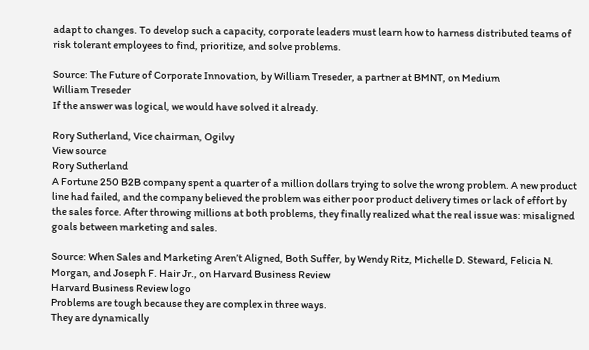adapt to changes. To develop such a capacity, corporate leaders must learn how to harness distributed teams of risk tolerant employees to find, prioritize, and solve problems.

Source: The Future of Corporate Innovation, by William Treseder, a partner at BMNT, on Medium
William Treseder
If the answer was logical, we would have solved it already.

Rory Sutherland, Vice chairman, Ogilvy
View source
Rory Sutherland
A Fortune 250 B2B company spent a quarter of a million dollars trying to solve the wrong problem. A new product line had failed, and the company believed the problem was either poor product delivery times or lack of effort by the sales force. After throwing millions at both problems, they finally realized what the real issue was: misaligned goals between marketing and sales.

Source: When Sales and Marketing Aren’t Aligned, Both Suffer, by Wendy Ritz, Michelle D. Steward, Felicia N. Morgan, and Joseph F. Hair Jr., on Harvard Business Review
Harvard Business Review logo
Problems are tough because they are complex in three ways.
They are dynamically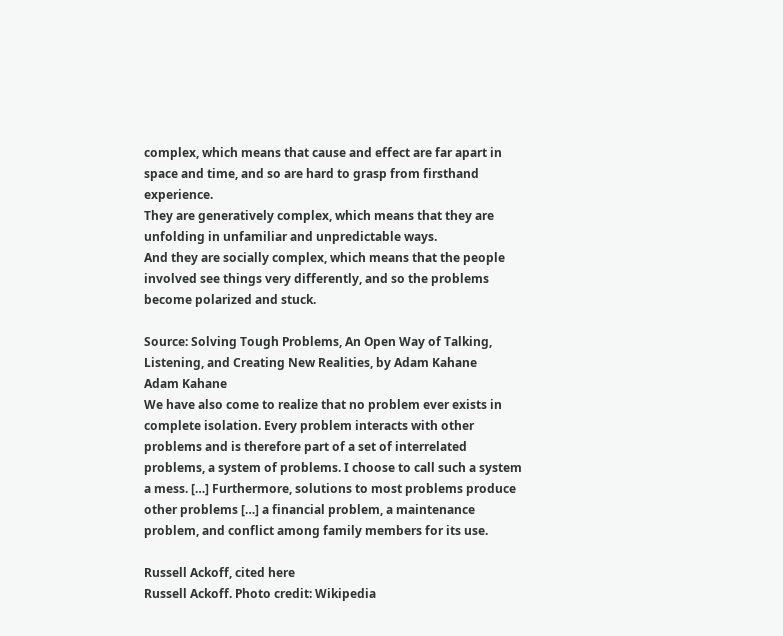complex, which means that cause and effect are far apart in space and time, and so are hard to grasp from firsthand experience.
They are generatively complex, which means that they are unfolding in unfamiliar and unpredictable ways.
And they are socially complex, which means that the people involved see things very differently, and so the problems become polarized and stuck.

Source: Solving Tough Problems, An Open Way of Talking, Listening, and Creating New Realities, by Adam Kahane
Adam Kahane
We have also come to realize that no problem ever exists in complete isolation. Every problem interacts with other problems and is therefore part of a set of interrelated problems, a system of problems. I choose to call such a system a mess. […] Furthermore, solutions to most problems produce other problems […] a financial problem, a maintenance problem, and conflict among family members for its use.

Russell Ackoff, cited here
Russell Ackoff. Photo credit: Wikipedia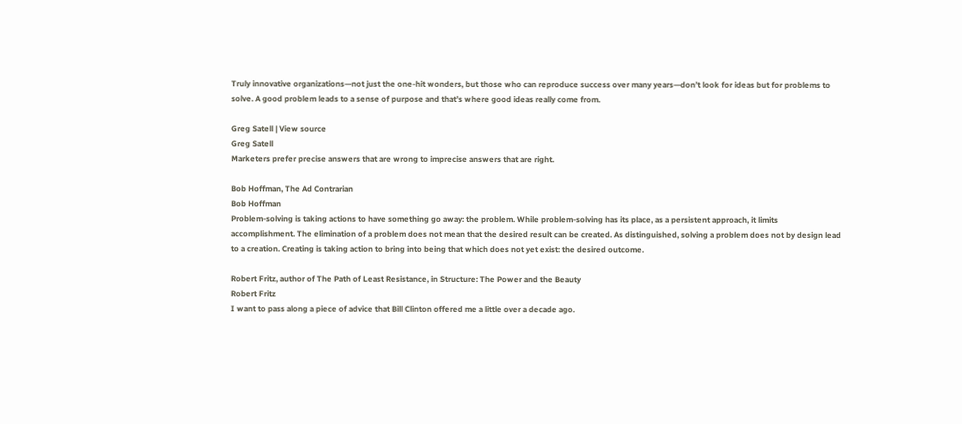Truly innovative organizations—not just the one-hit wonders, but those who can reproduce success over many years—don’t look for ideas but for problems to solve. A good problem leads to a sense of purpose and that’s where good ideas really come from.

Greg Satell | View source
Greg Satell
Marketers prefer precise answers that are wrong to imprecise answers that are right.

Bob Hoffman, The Ad Contrarian
Bob Hoffman
Problem-solving is taking actions to have something go away: the problem. While problem-solving has its place, as a persistent approach, it limits accomplishment. The elimination of a problem does not mean that the desired result can be created. As distinguished, solving a problem does not by design lead to a creation. Creating is taking action to bring into being that which does not yet exist: the desired outcome.

Robert Fritz, author of The Path of Least Resistance, in Structure: The Power and the Beauty
Robert Fritz
I want to pass along a piece of advice that Bill Clinton offered me a little over a decade ago.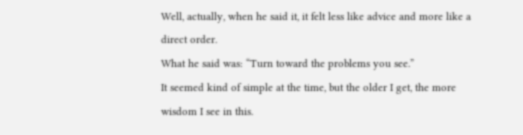Well, actually, when he said it, it felt less like advice and more like a direct order.
What he said was: “Turn toward the problems you see.”
It seemed kind of simple at the time, but the older I get, the more wisdom I see in this.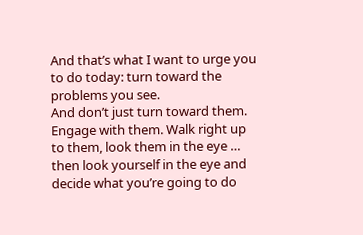And that’s what I want to urge you to do today: turn toward the problems you see.
And don’t just turn toward them. Engage with them. Walk right up to them, look them in the eye … then look yourself in the eye and decide what you’re going to do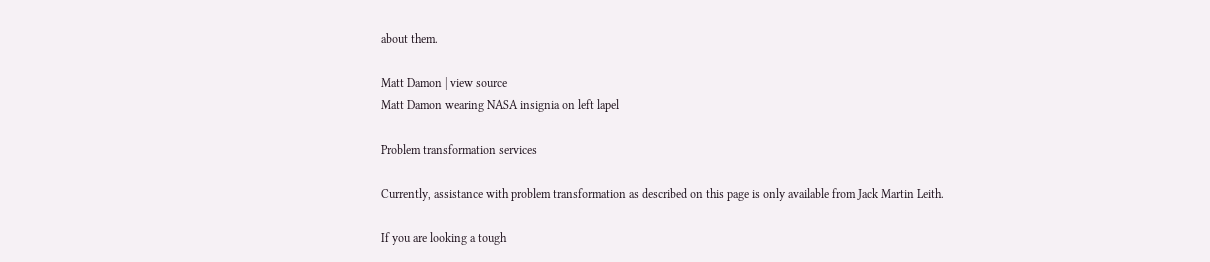about them.

Matt Damon | view source
Matt Damon wearing NASA insignia on left lapel

Problem transformation services

Currently, assistance with problem transformation as described on this page is only available from Jack Martin Leith.

If you are looking a tough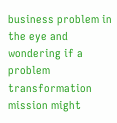business problem in the eye and wondering if a problem transformation mission might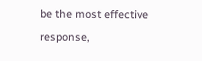be the most effective response,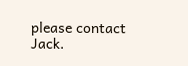please contact Jack.